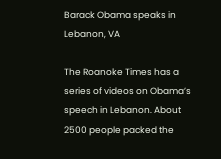Barack Obama speaks in Lebanon, VA

The Roanoke Times has a series of videos on Obama’s speech in Lebanon. About 2500 people packed the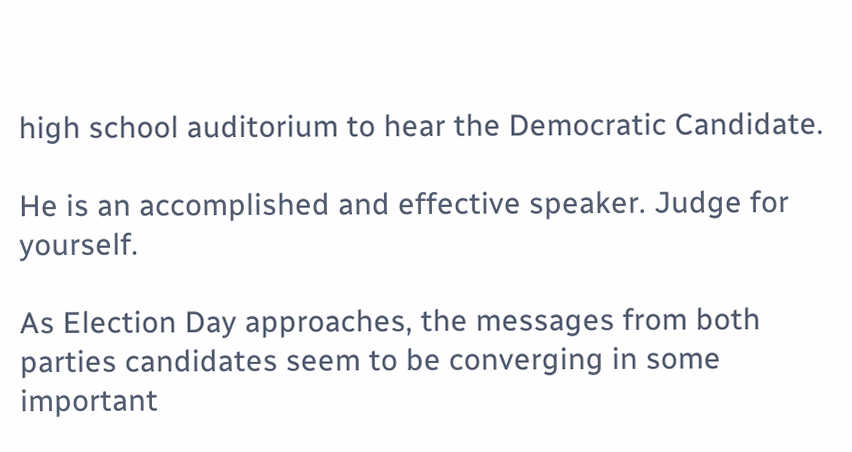high school auditorium to hear the Democratic Candidate.

He is an accomplished and effective speaker. Judge for yourself.

As Election Day approaches, the messages from both parties candidates seem to be converging in some important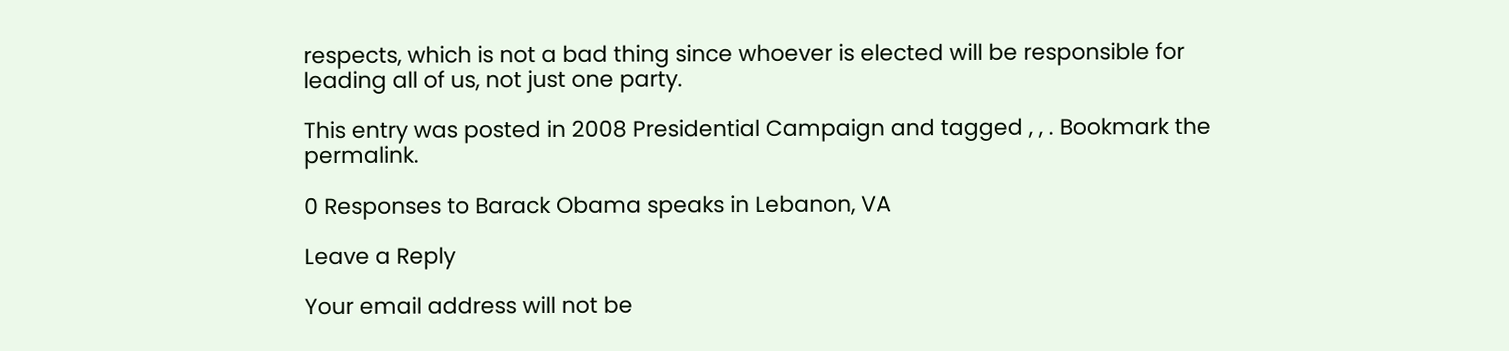respects, which is not a bad thing since whoever is elected will be responsible for leading all of us, not just one party.

This entry was posted in 2008 Presidential Campaign and tagged , , . Bookmark the permalink.

0 Responses to Barack Obama speaks in Lebanon, VA

Leave a Reply

Your email address will not be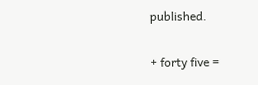published.

+ forty five =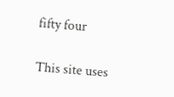fifty four

This site uses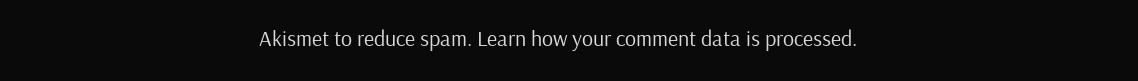Akismet to reduce spam. Learn how your comment data is processed.